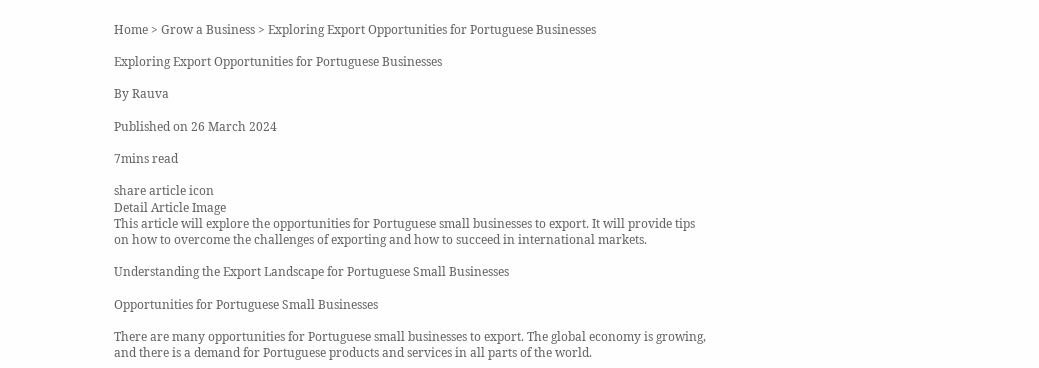Home > Grow a Business > Exploring Export Opportunities for Portuguese Businesses

Exploring Export Opportunities for Portuguese Businesses

By Rauva

Published on 26 March 2024

7mins read

share article icon
Detail Article Image
This article will explore the opportunities for Portuguese small businesses to export. It will provide tips on how to overcome the challenges of exporting and how to succeed in international markets.

Understanding the Export Landscape for Portuguese Small Businesses

Opportunities for Portuguese Small Businesses

There are many opportunities for Portuguese small businesses to export. The global economy is growing, and there is a demand for Portuguese products and services in all parts of the world.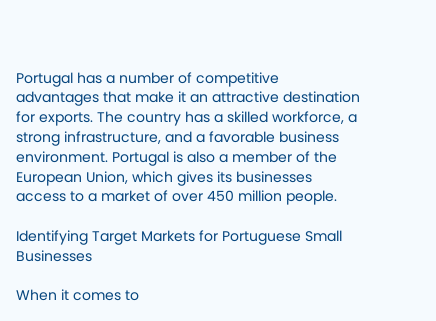Portugal has a number of competitive advantages that make it an attractive destination for exports. The country has a skilled workforce, a strong infrastructure, and a favorable business environment. Portugal is also a member of the European Union, which gives its businesses access to a market of over 450 million people.

Identifying Target Markets for Portuguese Small Businesses

When it comes to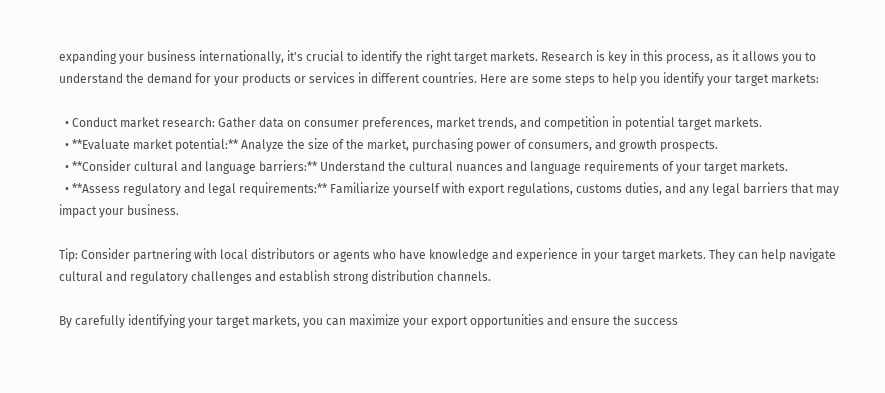expanding your business internationally, it's crucial to identify the right target markets. Research is key in this process, as it allows you to understand the demand for your products or services in different countries. Here are some steps to help you identify your target markets:

  • Conduct market research: Gather data on consumer preferences, market trends, and competition in potential target markets.
  • **Evaluate market potential:** Analyze the size of the market, purchasing power of consumers, and growth prospects.
  • **Consider cultural and language barriers:** Understand the cultural nuances and language requirements of your target markets.
  • **Assess regulatory and legal requirements:** Familiarize yourself with export regulations, customs duties, and any legal barriers that may impact your business.

Tip: Consider partnering with local distributors or agents who have knowledge and experience in your target markets. They can help navigate cultural and regulatory challenges and establish strong distribution channels.

By carefully identifying your target markets, you can maximize your export opportunities and ensure the success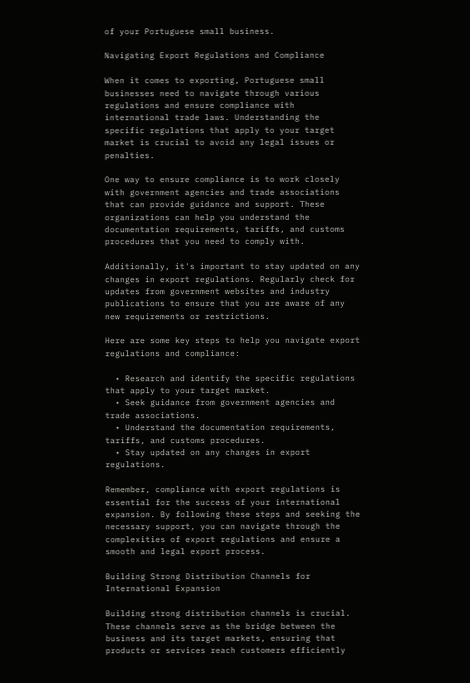of your Portuguese small business.

Navigating Export Regulations and Compliance

When it comes to exporting, Portuguese small businesses need to navigate through various regulations and ensure compliance with international trade laws. Understanding the specific regulations that apply to your target market is crucial to avoid any legal issues or penalties.

One way to ensure compliance is to work closely with government agencies and trade associations that can provide guidance and support. These organizations can help you understand the documentation requirements, tariffs, and customs procedures that you need to comply with.

Additionally, it's important to stay updated on any changes in export regulations. Regularly check for updates from government websites and industry publications to ensure that you are aware of any new requirements or restrictions.

Here are some key steps to help you navigate export regulations and compliance:

  • Research and identify the specific regulations that apply to your target market.
  • Seek guidance from government agencies and trade associations.
  • Understand the documentation requirements, tariffs, and customs procedures.
  • Stay updated on any changes in export regulations.

Remember, compliance with export regulations is essential for the success of your international expansion. By following these steps and seeking the necessary support, you can navigate through the complexities of export regulations and ensure a smooth and legal export process.

Building Strong Distribution Channels for International Expansion

Building strong distribution channels is crucial. These channels serve as the bridge between the business and its target markets, ensuring that products or services reach customers efficiently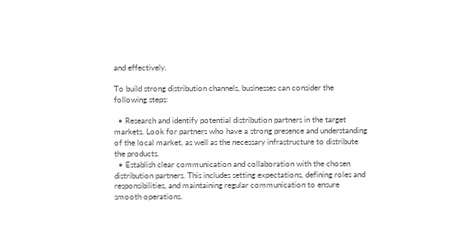and effectively.

To build strong distribution channels, businesses can consider the following steps:

  • Research and identify potential distribution partners in the target markets. Look for partners who have a strong presence and understanding of the local market, as well as the necessary infrastructure to distribute the products.
  • Establish clear communication and collaboration with the chosen distribution partners. This includes setting expectations, defining roles and responsibilities, and maintaining regular communication to ensure smooth operations.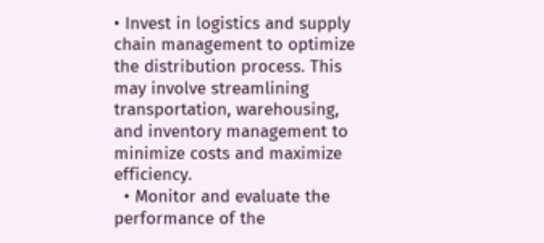• Invest in logistics and supply chain management to optimize the distribution process. This may involve streamlining transportation, warehousing, and inventory management to minimize costs and maximize efficiency.
  • Monitor and evaluate the performance of the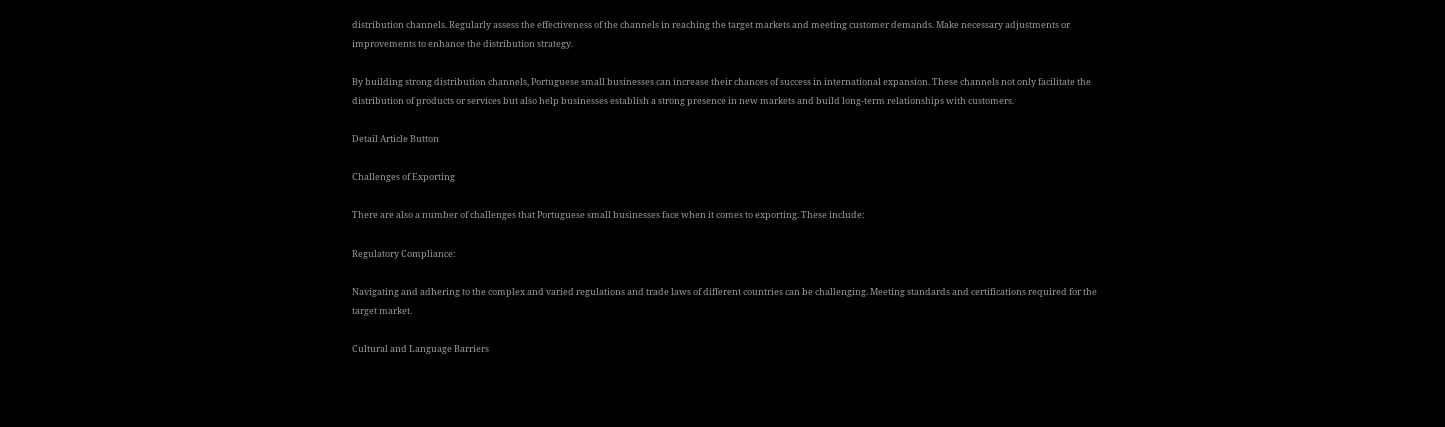distribution channels. Regularly assess the effectiveness of the channels in reaching the target markets and meeting customer demands. Make necessary adjustments or improvements to enhance the distribution strategy.

By building strong distribution channels, Portuguese small businesses can increase their chances of success in international expansion. These channels not only facilitate the distribution of products or services but also help businesses establish a strong presence in new markets and build long-term relationships with customers.

Detail Article Button

Challenges of Exporting

There are also a number of challenges that Portuguese small businesses face when it comes to exporting. These include:

Regulatory Compliance:

Navigating and adhering to the complex and varied regulations and trade laws of different countries can be challenging. Meeting standards and certifications required for the target market.

Cultural and Language Barriers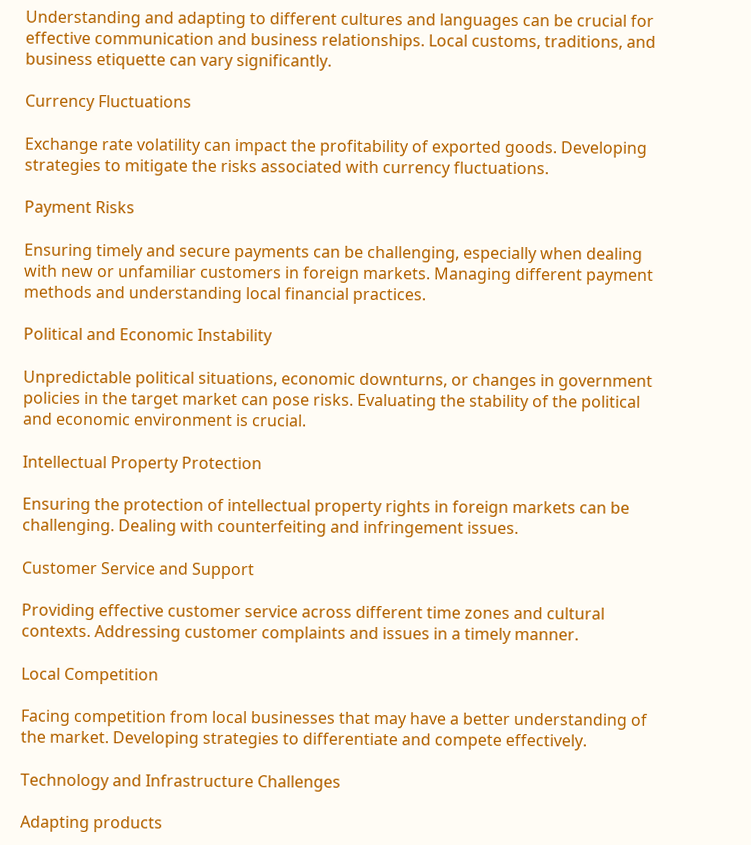Understanding and adapting to different cultures and languages can be crucial for effective communication and business relationships. Local customs, traditions, and business etiquette can vary significantly.

Currency Fluctuations

Exchange rate volatility can impact the profitability of exported goods. Developing strategies to mitigate the risks associated with currency fluctuations.

Payment Risks

Ensuring timely and secure payments can be challenging, especially when dealing with new or unfamiliar customers in foreign markets. Managing different payment methods and understanding local financial practices.

Political and Economic Instability

Unpredictable political situations, economic downturns, or changes in government policies in the target market can pose risks. Evaluating the stability of the political and economic environment is crucial.

Intellectual Property Protection

Ensuring the protection of intellectual property rights in foreign markets can be challenging. Dealing with counterfeiting and infringement issues.

Customer Service and Support

Providing effective customer service across different time zones and cultural contexts. Addressing customer complaints and issues in a timely manner.

Local Competition

Facing competition from local businesses that may have a better understanding of the market. Developing strategies to differentiate and compete effectively.

Technology and Infrastructure Challenges

Adapting products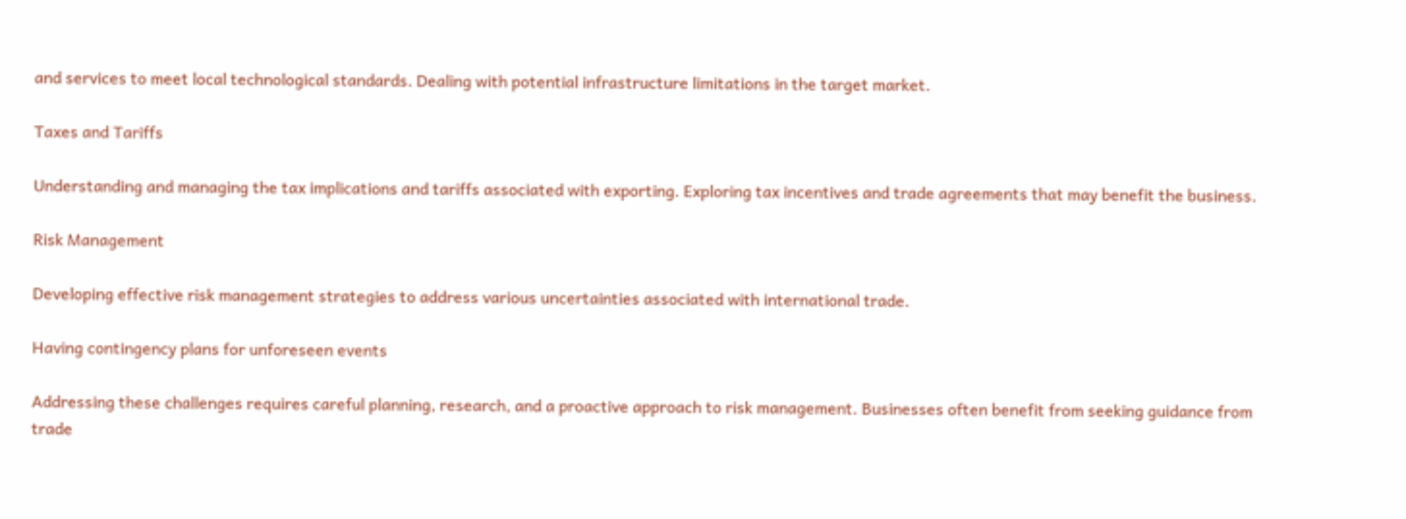and services to meet local technological standards. Dealing with potential infrastructure limitations in the target market.

Taxes and Tariffs

Understanding and managing the tax implications and tariffs associated with exporting. Exploring tax incentives and trade agreements that may benefit the business.

Risk Management

Developing effective risk management strategies to address various uncertainties associated with international trade.

Having contingency plans for unforeseen events

Addressing these challenges requires careful planning, research, and a proactive approach to risk management. Businesses often benefit from seeking guidance from trade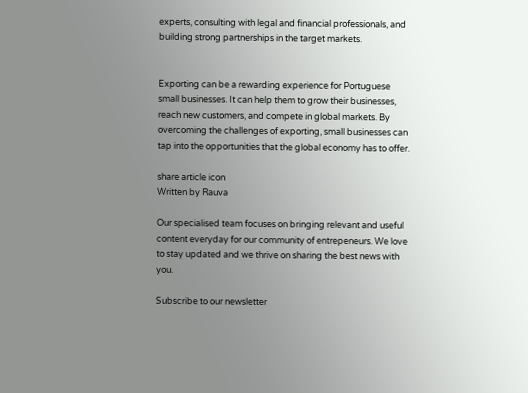experts, consulting with legal and financial professionals, and building strong partnerships in the target markets.


Exporting can be a rewarding experience for Portuguese small businesses. It can help them to grow their businesses, reach new customers, and compete in global markets. By overcoming the challenges of exporting, small businesses can tap into the opportunities that the global economy has to offer.

share article icon
Written by Rauva

Our specialised team focuses on bringing relevant and useful content everyday for our community of entrepeneurs. We love to stay updated and we thrive on sharing the best news with you.

Subscribe to our newsletter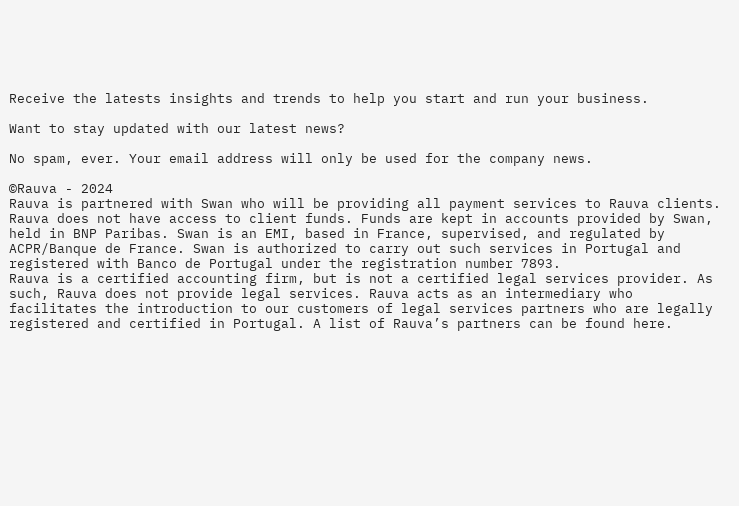Receive the latests insights and trends to help you start and run your business.

Want to stay updated with our latest news?

No spam, ever. Your email address will only be used for the company news.

©Rauva - 2024
Rauva is partnered with Swan who will be providing all payment services to Rauva clients. Rauva does not have access to client funds. Funds are kept in accounts provided by Swan, held in BNP Paribas. Swan is an EMI, based in France, supervised, and regulated by ACPR/Banque de France. Swan is authorized to carry out such services in Portugal and registered with Banco de Portugal under the registration number 7893.
Rauva is a certified accounting firm, but is not a certified legal services provider. As such, Rauva does not provide legal services. Rauva acts as an intermediary who facilitates the introduction to our customers of legal services partners who are legally registered and certified in Portugal. A list of Rauva’s partners can be found here.